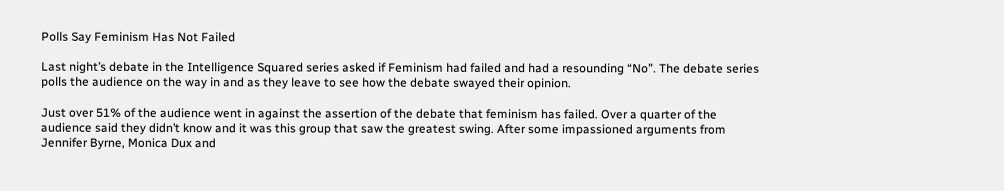Polls Say Feminism Has Not Failed

Last night’s debate in the Intelligence Squared series asked if Feminism had failed and had a resounding “No”. The debate series polls the audience on the way in and as they leave to see how the debate swayed their opinion.

Just over 51% of the audience went in against the assertion of the debate that feminism has failed. Over a quarter of the audience said they didn’t know and it was this group that saw the greatest swing. After some impassioned arguments from Jennifer Byrne, Monica Dux and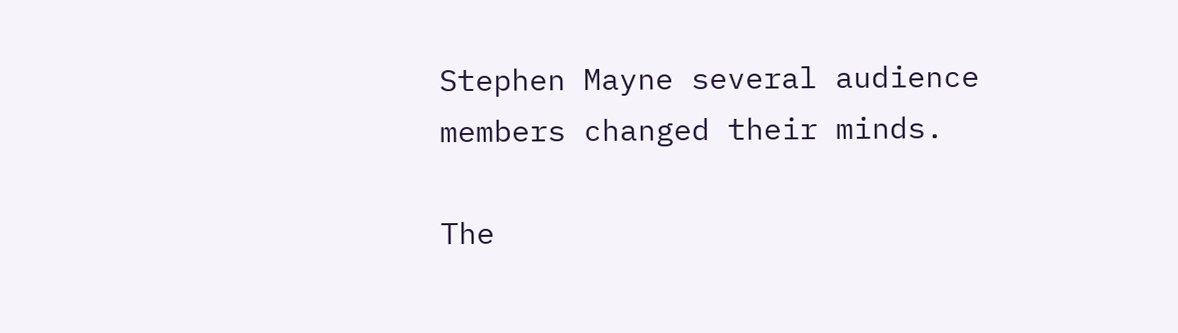Stephen Mayne several audience members changed their minds.

The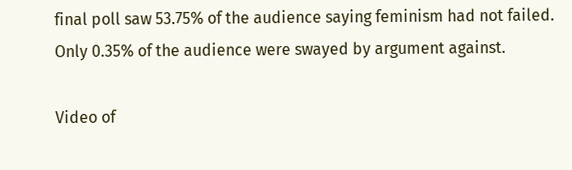final poll saw 53.75% of the audience saying feminism had not failed. Only 0.35% of the audience were swayed by argument against.

Video of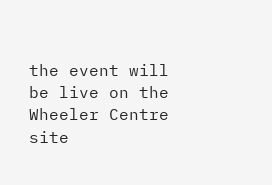the event will be live on the Wheeler Centre site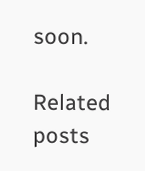soon.

Related posts